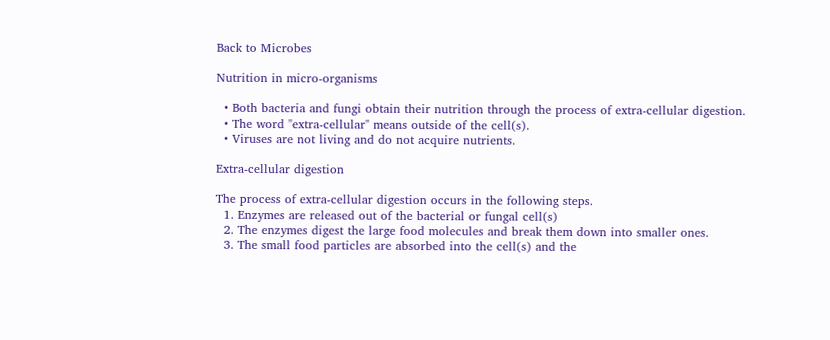Back to Microbes

Nutrition in micro-organisms

  • Both bacteria and fungi obtain their nutrition through the process of extra-cellular digestion.
  • The word "extra-cellular" means outside of the cell(s).
  • Viruses are not living and do not acquire nutrients.

Extra-cellular digestion

The process of extra-cellular digestion occurs in the following steps.
  1. Enzymes are released out of the bacterial or fungal cell(s)
  2. The enzymes digest the large food molecules and break them down into smaller ones.
  3. The small food particles are absorbed into the cell(s) and the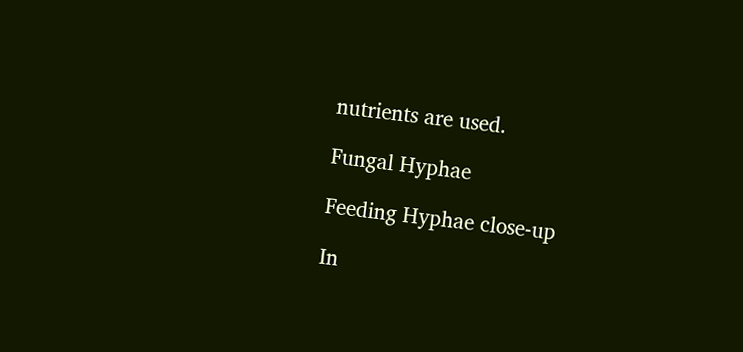nutrients are used.

Fungal Hyphae

Feeding Hyphae close-up

In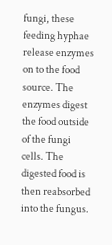fungi, these feeding hyphae release enzymes on to the food source. The enzymes digest the food outside of the fungi cells. The digested food is then reabsorbed into the fungus.